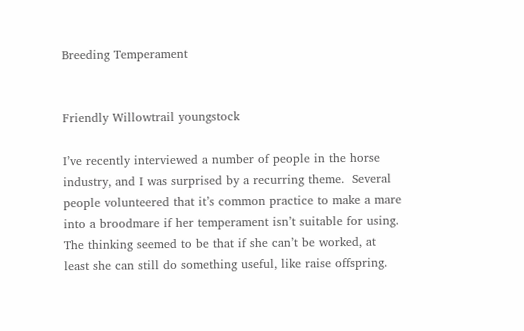Breeding Temperament


Friendly Willowtrail youngstock

I’ve recently interviewed a number of people in the horse industry, and I was surprised by a recurring theme.  Several people volunteered that it’s common practice to make a mare into a broodmare if her temperament isn’t suitable for using.  The thinking seemed to be that if she can’t be worked, at least she can still do something useful, like raise offspring.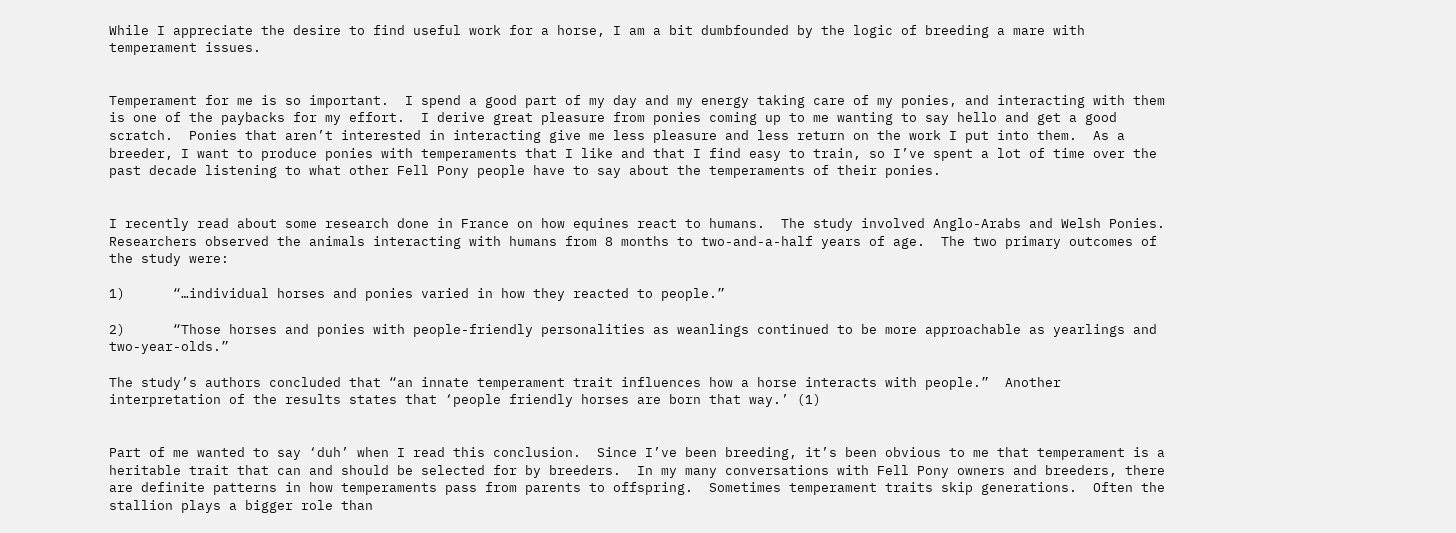While I appreciate the desire to find useful work for a horse, I am a bit dumbfounded by the logic of breeding a mare with temperament issues.


Temperament for me is so important.  I spend a good part of my day and my energy taking care of my ponies, and interacting with them is one of the paybacks for my effort.  I derive great pleasure from ponies coming up to me wanting to say hello and get a good scratch.  Ponies that aren’t interested in interacting give me less pleasure and less return on the work I put into them.  As a breeder, I want to produce ponies with temperaments that I like and that I find easy to train, so I’ve spent a lot of time over the past decade listening to what other Fell Pony people have to say about the temperaments of their ponies.


I recently read about some research done in France on how equines react to humans.  The study involved Anglo-Arabs and Welsh Ponies.  Researchers observed the animals interacting with humans from 8 months to two-and-a-half years of age.  The two primary outcomes of the study were:

1)      “…individual horses and ponies varied in how they reacted to people.”

2)      “Those horses and ponies with people-friendly personalities as weanlings continued to be more approachable as yearlings and two-year-olds.”

The study’s authors concluded that “an innate temperament trait influences how a horse interacts with people.”  Another interpretation of the results states that ‘people friendly horses are born that way.’ (1)


Part of me wanted to say ‘duh’ when I read this conclusion.  Since I’ve been breeding, it’s been obvious to me that temperament is a heritable trait that can and should be selected for by breeders.  In my many conversations with Fell Pony owners and breeders, there are definite patterns in how temperaments pass from parents to offspring.  Sometimes temperament traits skip generations.  Often the stallion plays a bigger role than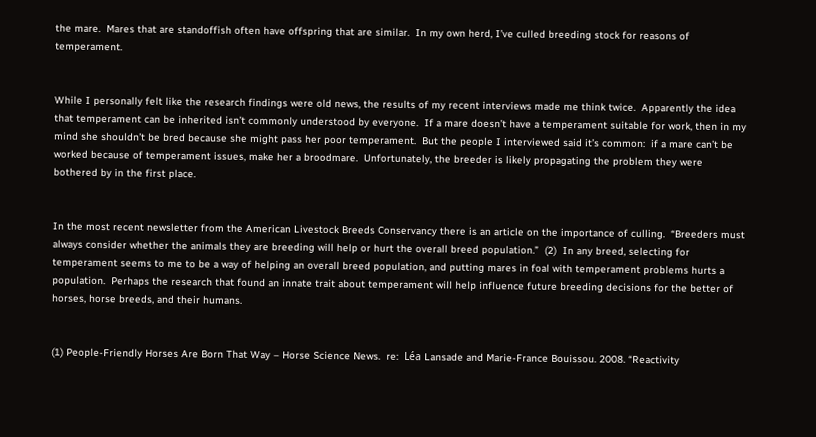the mare.  Mares that are standoffish often have offspring that are similar.  In my own herd, I’ve culled breeding stock for reasons of temperament.


While I personally felt like the research findings were old news, the results of my recent interviews made me think twice.  Apparently the idea that temperament can be inherited isn’t commonly understood by everyone.  If a mare doesn’t have a temperament suitable for work, then in my mind she shouldn’t be bred because she might pass her poor temperament.  But the people I interviewed said it’s common:  if a mare can’t be worked because of temperament issues, make her a broodmare.  Unfortunately, the breeder is likely propagating the problem they were bothered by in the first place.


In the most recent newsletter from the American Livestock Breeds Conservancy there is an article on the importance of culling.  “Breeders must always consider whether the animals they are breeding will help or hurt the overall breed population.”  (2)  In any breed, selecting for temperament seems to me to be a way of helping an overall breed population, and putting mares in foal with temperament problems hurts a population.  Perhaps the research that found an innate trait about temperament will help influence future breeding decisions for the better of horses, horse breeds, and their humans.


(1) People-Friendly Horses Are Born That Way – Horse Science News.  re:  Léa Lansade and Marie-France Bouissou. 2008. “Reactivity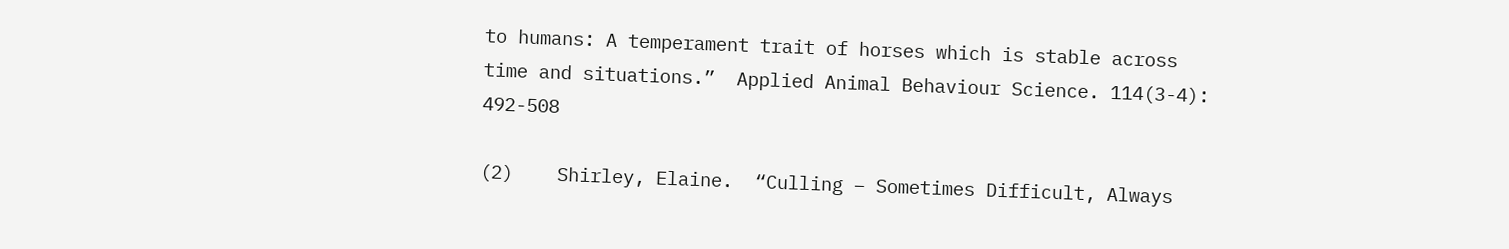to humans: A temperament trait of horses which is stable across time and situations.”  Applied Animal Behaviour Science. 114(3-4): 492-508

(2)    Shirley, Elaine.  “Culling – Sometimes Difficult, Always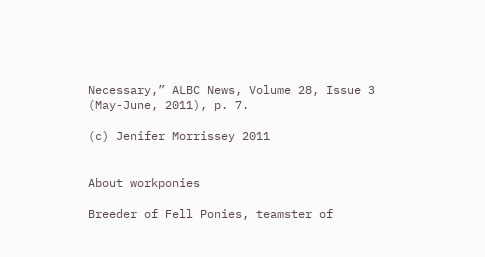Necessary,” ALBC News, Volume 28, Issue 3 (May-June, 2011), p. 7.

(c) Jenifer Morrissey 2011


About workponies

Breeder of Fell Ponies, teamster of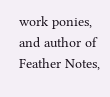work ponies, and author of Feather Notes,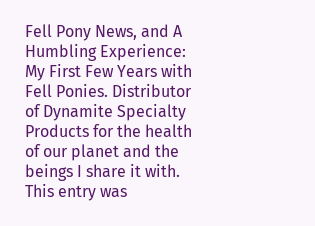Fell Pony News, and A Humbling Experience: My First Few Years with Fell Ponies. Distributor of Dynamite Specialty Products for the health of our planet and the beings I share it with.
This entry was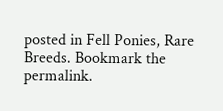posted in Fell Ponies, Rare Breeds. Bookmark the permalink.